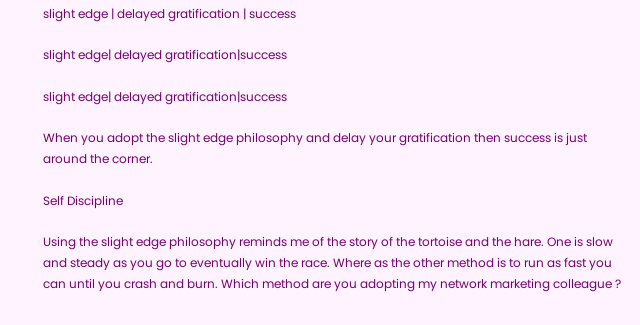slight edge | delayed gratification | success

slight edge| delayed gratification|success

slight edge| delayed gratification|success

When you adopt the slight edge philosophy and delay your gratification then success is just around the corner.

Self Discipline

Using the slight edge philosophy reminds me of the story of the tortoise and the hare. One is slow and steady as you go to eventually win the race. Where as the other method is to run as fast you can until you crash and burn. Which method are you adopting my network marketing colleague ?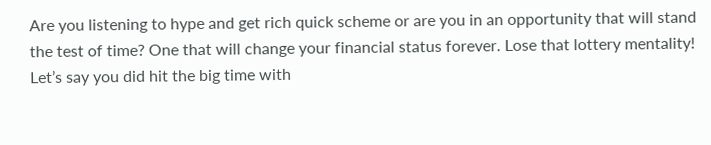Are you listening to hype and get rich quick scheme or are you in an opportunity that will stand the test of time? One that will change your financial status forever. Lose that lottery mentality! Let’s say you did hit the big time with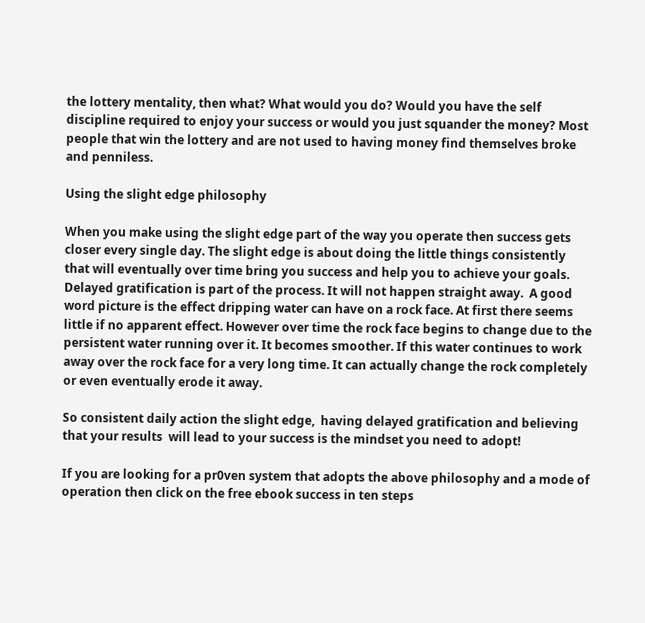the lottery mentality, then what? What would you do? Would you have the self discipline required to enjoy your success or would you just squander the money? Most people that win the lottery and are not used to having money find themselves broke and penniless.

Using the slight edge philosophy

When you make using the slight edge part of the way you operate then success gets closer every single day. The slight edge is about doing the little things consistently that will eventually over time bring you success and help you to achieve your goals. Delayed gratification is part of the process. It will not happen straight away.  A good word picture is the effect dripping water can have on a rock face. At first there seems little if no apparent effect. However over time the rock face begins to change due to the persistent water running over it. It becomes smoother. If this water continues to work away over the rock face for a very long time. It can actually change the rock completely or even eventually erode it away.

So consistent daily action the slight edge,  having delayed gratification and believing that your results  will lead to your success is the mindset you need to adopt!

If you are looking for a pr0ven system that adopts the above philosophy and a mode of operation then click on the free ebook success in ten steps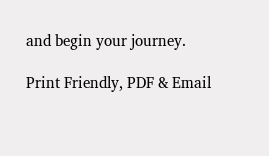and begin your journey.

Print Friendly, PDF & Email